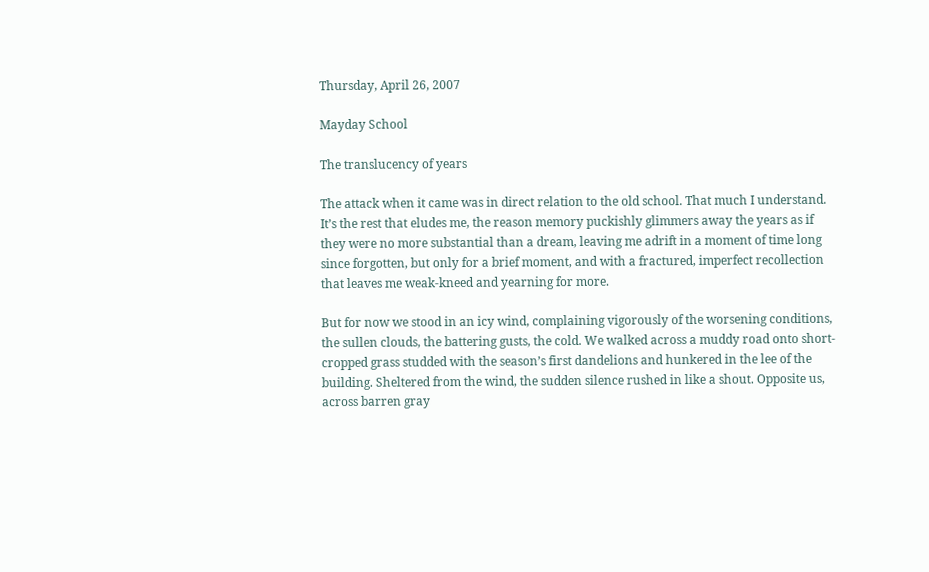Thursday, April 26, 2007

Mayday School

The translucency of years

The attack when it came was in direct relation to the old school. That much I understand. It’s the rest that eludes me, the reason memory puckishly glimmers away the years as if they were no more substantial than a dream, leaving me adrift in a moment of time long since forgotten, but only for a brief moment, and with a fractured, imperfect recollection that leaves me weak-kneed and yearning for more.

But for now we stood in an icy wind, complaining vigorously of the worsening conditions, the sullen clouds, the battering gusts, the cold. We walked across a muddy road onto short-cropped grass studded with the season’s first dandelions and hunkered in the lee of the building. Sheltered from the wind, the sudden silence rushed in like a shout. Opposite us, across barren gray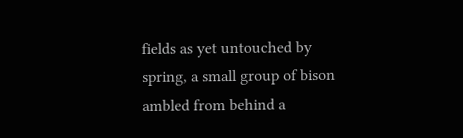fields as yet untouched by spring, a small group of bison ambled from behind a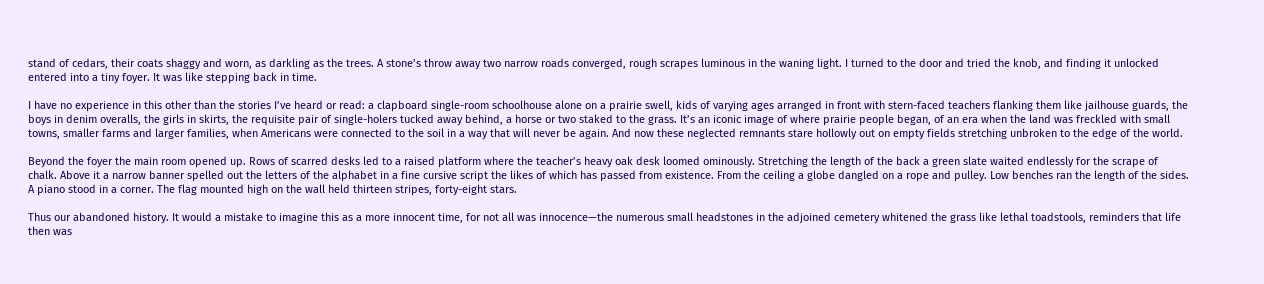stand of cedars, their coats shaggy and worn, as darkling as the trees. A stone’s throw away two narrow roads converged, rough scrapes luminous in the waning light. I turned to the door and tried the knob, and finding it unlocked entered into a tiny foyer. It was like stepping back in time.

I have no experience in this other than the stories I’ve heard or read: a clapboard single-room schoolhouse alone on a prairie swell, kids of varying ages arranged in front with stern-faced teachers flanking them like jailhouse guards, the boys in denim overalls, the girls in skirts, the requisite pair of single-holers tucked away behind, a horse or two staked to the grass. It’s an iconic image of where prairie people began, of an era when the land was freckled with small towns, smaller farms and larger families, when Americans were connected to the soil in a way that will never be again. And now these neglected remnants stare hollowly out on empty fields stretching unbroken to the edge of the world.

Beyond the foyer the main room opened up. Rows of scarred desks led to a raised platform where the teacher’s heavy oak desk loomed ominously. Stretching the length of the back a green slate waited endlessly for the scrape of chalk. Above it a narrow banner spelled out the letters of the alphabet in a fine cursive script the likes of which has passed from existence. From the ceiling a globe dangled on a rope and pulley. Low benches ran the length of the sides. A piano stood in a corner. The flag mounted high on the wall held thirteen stripes, forty-eight stars.

Thus our abandoned history. It would a mistake to imagine this as a more innocent time, for not all was innocence—the numerous small headstones in the adjoined cemetery whitened the grass like lethal toadstools, reminders that life then was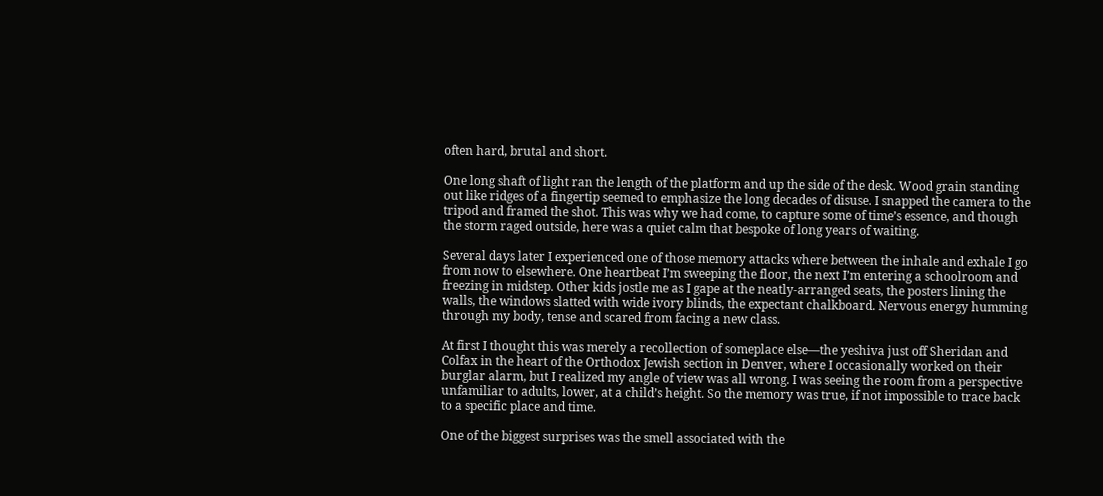often hard, brutal and short.

One long shaft of light ran the length of the platform and up the side of the desk. Wood grain standing out like ridges of a fingertip seemed to emphasize the long decades of disuse. I snapped the camera to the tripod and framed the shot. This was why we had come, to capture some of time’s essence, and though the storm raged outside, here was a quiet calm that bespoke of long years of waiting.

Several days later I experienced one of those memory attacks where between the inhale and exhale I go from now to elsewhere. One heartbeat I’m sweeping the floor, the next I’m entering a schoolroom and freezing in midstep. Other kids jostle me as I gape at the neatly-arranged seats, the posters lining the walls, the windows slatted with wide ivory blinds, the expectant chalkboard. Nervous energy humming through my body, tense and scared from facing a new class.

At first I thought this was merely a recollection of someplace else—the yeshiva just off Sheridan and Colfax in the heart of the Orthodox Jewish section in Denver, where I occasionally worked on their burglar alarm, but I realized my angle of view was all wrong. I was seeing the room from a perspective unfamiliar to adults, lower, at a child’s height. So the memory was true, if not impossible to trace back to a specific place and time.

One of the biggest surprises was the smell associated with the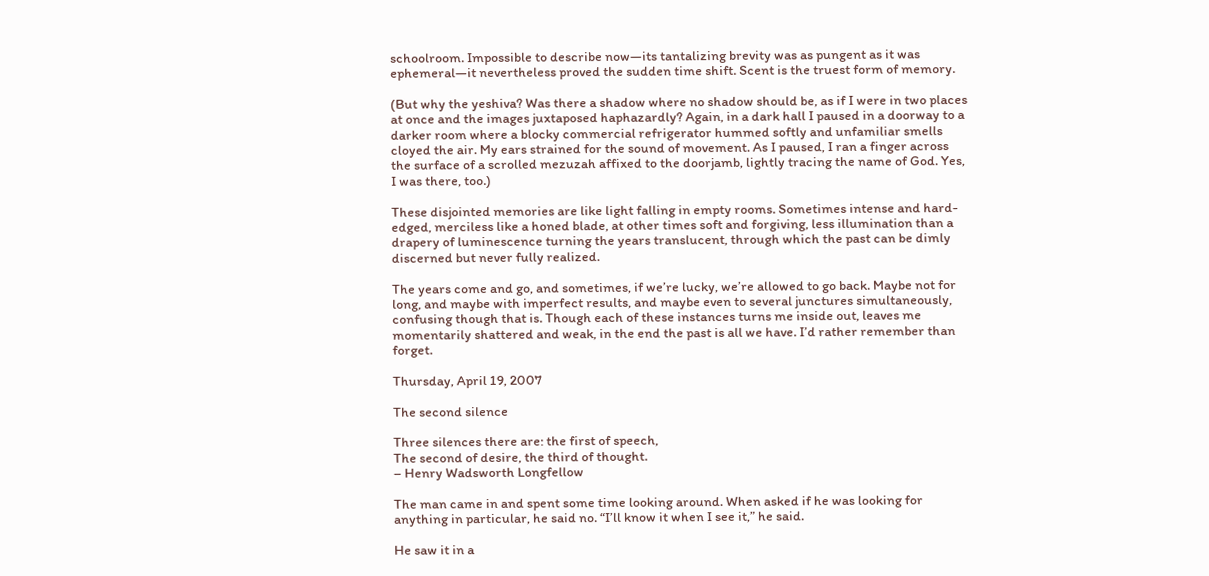schoolroom. Impossible to describe now—its tantalizing brevity was as pungent as it was ephemeral—it nevertheless proved the sudden time shift. Scent is the truest form of memory.

(But why the yeshiva? Was there a shadow where no shadow should be, as if I were in two places at once and the images juxtaposed haphazardly? Again, in a dark hall I paused in a doorway to a darker room where a blocky commercial refrigerator hummed softly and unfamiliar smells cloyed the air. My ears strained for the sound of movement. As I paused, I ran a finger across the surface of a scrolled mezuzah affixed to the doorjamb, lightly tracing the name of God. Yes, I was there, too.)

These disjointed memories are like light falling in empty rooms. Sometimes intense and hard-edged, merciless like a honed blade, at other times soft and forgiving, less illumination than a drapery of luminescence turning the years translucent, through which the past can be dimly discerned but never fully realized.

The years come and go, and sometimes, if we’re lucky, we’re allowed to go back. Maybe not for long, and maybe with imperfect results, and maybe even to several junctures simultaneously, confusing though that is. Though each of these instances turns me inside out, leaves me momentarily shattered and weak, in the end the past is all we have. I’d rather remember than forget.

Thursday, April 19, 2007

The second silence

Three silences there are: the first of speech,
The second of desire, the third of thought.
– Henry Wadsworth Longfellow

The man came in and spent some time looking around. When asked if he was looking for anything in particular, he said no. “I’ll know it when I see it,” he said.

He saw it in a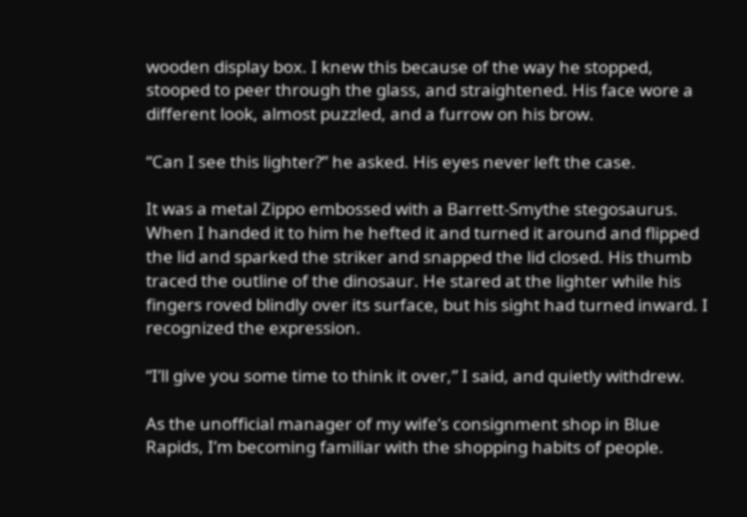wooden display box. I knew this because of the way he stopped, stooped to peer through the glass, and straightened. His face wore a different look, almost puzzled, and a furrow on his brow.

“Can I see this lighter?” he asked. His eyes never left the case.

It was a metal Zippo embossed with a Barrett-Smythe stegosaurus. When I handed it to him he hefted it and turned it around and flipped the lid and sparked the striker and snapped the lid closed. His thumb traced the outline of the dinosaur. He stared at the lighter while his fingers roved blindly over its surface, but his sight had turned inward. I recognized the expression.

“I’ll give you some time to think it over,” I said, and quietly withdrew.

As the unofficial manager of my wife’s consignment shop in Blue Rapids, I’m becoming familiar with the shopping habits of people.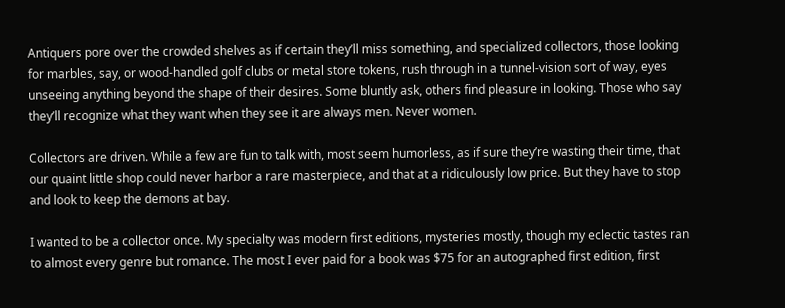Antiquers pore over the crowded shelves as if certain they’ll miss something, and specialized collectors, those looking for marbles, say, or wood-handled golf clubs or metal store tokens, rush through in a tunnel-vision sort of way, eyes unseeing anything beyond the shape of their desires. Some bluntly ask, others find pleasure in looking. Those who say they’ll recognize what they want when they see it are always men. Never women.

Collectors are driven. While a few are fun to talk with, most seem humorless, as if sure they’re wasting their time, that our quaint little shop could never harbor a rare masterpiece, and that at a ridiculously low price. But they have to stop and look to keep the demons at bay.

I wanted to be a collector once. My specialty was modern first editions, mysteries mostly, though my eclectic tastes ran to almost every genre but romance. The most I ever paid for a book was $75 for an autographed first edition, first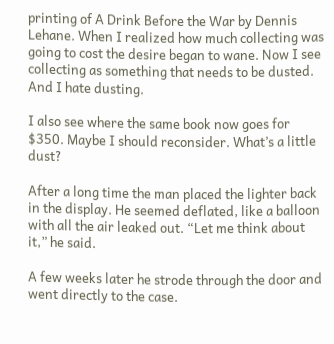printing of A Drink Before the War by Dennis Lehane. When I realized how much collecting was going to cost the desire began to wane. Now I see collecting as something that needs to be dusted. And I hate dusting.

I also see where the same book now goes for $350. Maybe I should reconsider. What’s a little dust?

After a long time the man placed the lighter back in the display. He seemed deflated, like a balloon with all the air leaked out. “Let me think about it,” he said.

A few weeks later he strode through the door and went directly to the case.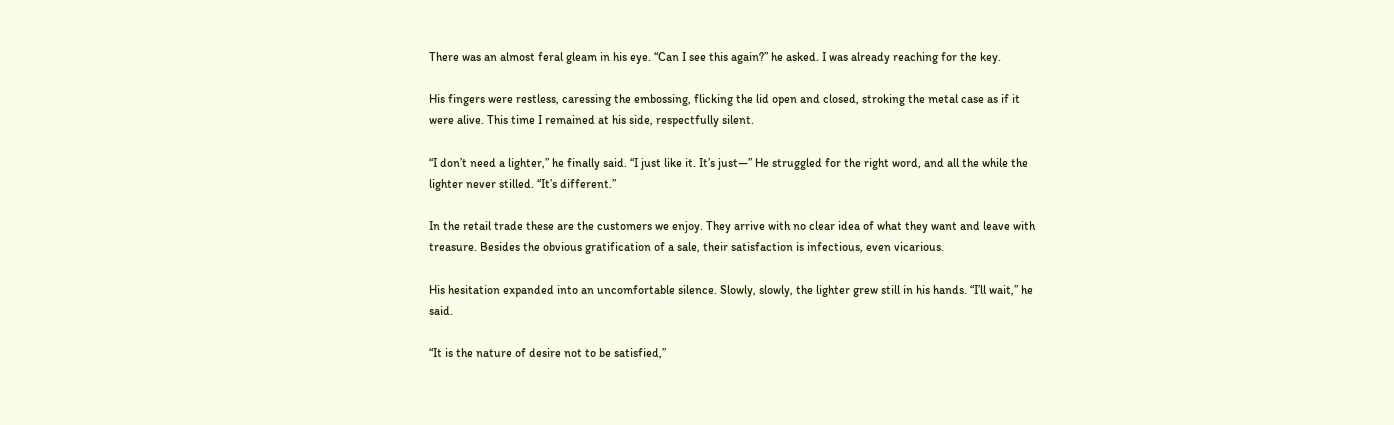There was an almost feral gleam in his eye. “Can I see this again?” he asked. I was already reaching for the key.

His fingers were restless, caressing the embossing, flicking the lid open and closed, stroking the metal case as if it were alive. This time I remained at his side, respectfully silent.

“I don’t need a lighter,” he finally said. “I just like it. It’s just—” He struggled for the right word, and all the while the lighter never stilled. “It’s different.”

In the retail trade these are the customers we enjoy. They arrive with no clear idea of what they want and leave with treasure. Besides the obvious gratification of a sale, their satisfaction is infectious, even vicarious.

His hesitation expanded into an uncomfortable silence. Slowly, slowly, the lighter grew still in his hands. “I’ll wait,” he said.

“It is the nature of desire not to be satisfied,”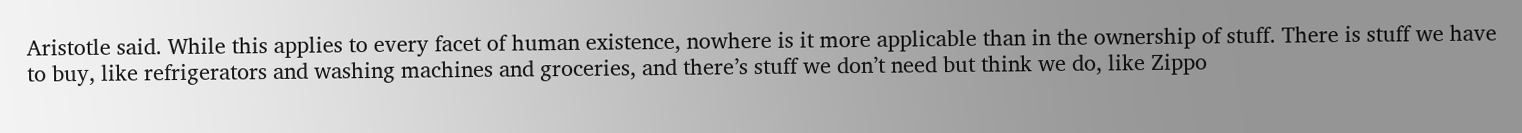Aristotle said. While this applies to every facet of human existence, nowhere is it more applicable than in the ownership of stuff. There is stuff we have to buy, like refrigerators and washing machines and groceries, and there’s stuff we don’t need but think we do, like Zippo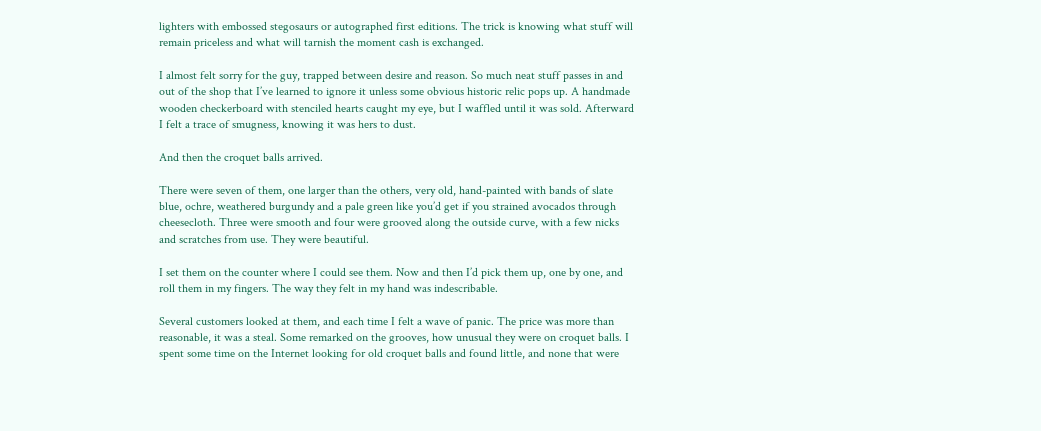lighters with embossed stegosaurs or autographed first editions. The trick is knowing what stuff will remain priceless and what will tarnish the moment cash is exchanged.

I almost felt sorry for the guy, trapped between desire and reason. So much neat stuff passes in and out of the shop that I’ve learned to ignore it unless some obvious historic relic pops up. A handmade wooden checkerboard with stenciled hearts caught my eye, but I waffled until it was sold. Afterward I felt a trace of smugness, knowing it was hers to dust.

And then the croquet balls arrived.

There were seven of them, one larger than the others, very old, hand-painted with bands of slate blue, ochre, weathered burgundy and a pale green like you’d get if you strained avocados through cheesecloth. Three were smooth and four were grooved along the outside curve, with a few nicks and scratches from use. They were beautiful.

I set them on the counter where I could see them. Now and then I’d pick them up, one by one, and roll them in my fingers. The way they felt in my hand was indescribable.

Several customers looked at them, and each time I felt a wave of panic. The price was more than reasonable, it was a steal. Some remarked on the grooves, how unusual they were on croquet balls. I spent some time on the Internet looking for old croquet balls and found little, and none that were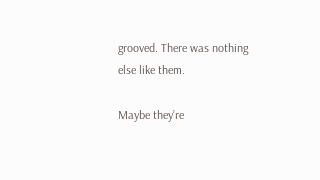grooved. There was nothing else like them.

Maybe they’re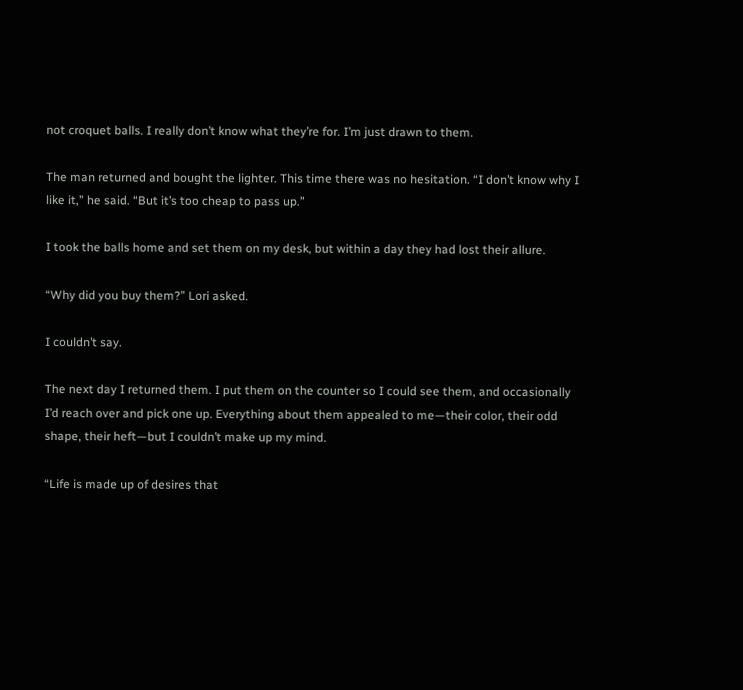not croquet balls. I really don’t know what they’re for. I’m just drawn to them.

The man returned and bought the lighter. This time there was no hesitation. “I don’t know why I like it,” he said. “But it’s too cheap to pass up.”

I took the balls home and set them on my desk, but within a day they had lost their allure.

“Why did you buy them?” Lori asked.

I couldn’t say.

The next day I returned them. I put them on the counter so I could see them, and occasionally I’d reach over and pick one up. Everything about them appealed to me—their color, their odd shape, their heft—but I couldn’t make up my mind.

“Life is made up of desires that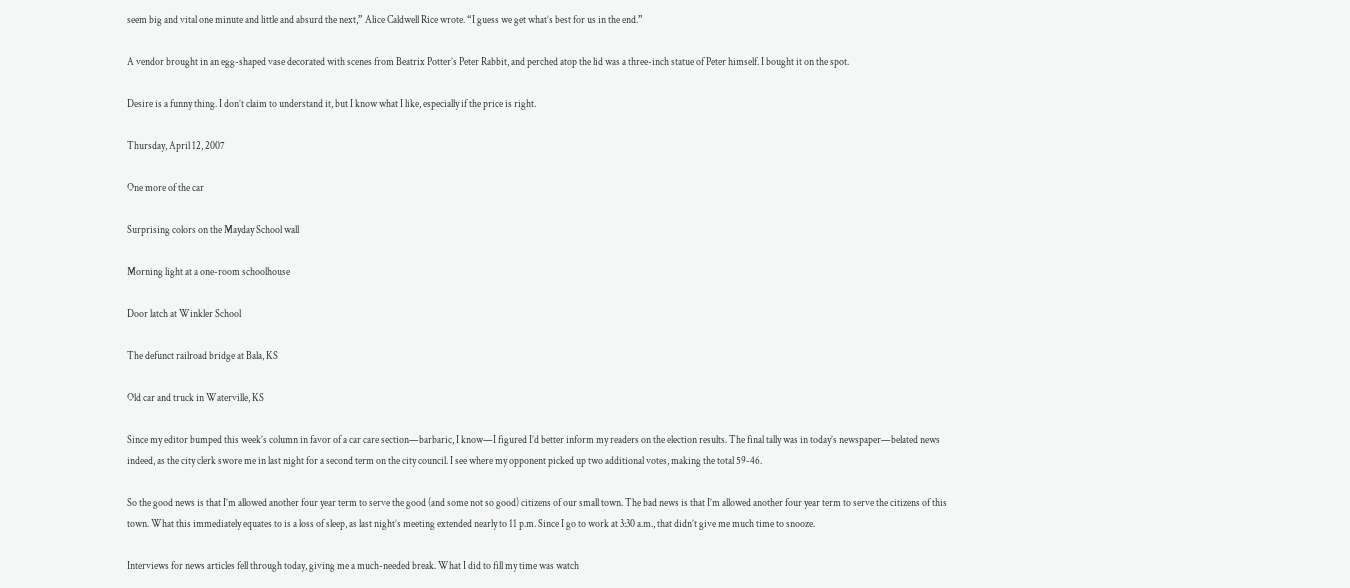seem big and vital one minute and little and absurd the next,” Alice Caldwell Rice wrote. “I guess we get what’s best for us in the end.”

A vendor brought in an egg-shaped vase decorated with scenes from Beatrix Potter’s Peter Rabbit, and perched atop the lid was a three-inch statue of Peter himself. I bought it on the spot.

Desire is a funny thing. I don’t claim to understand it, but I know what I like, especially if the price is right.

Thursday, April 12, 2007

One more of the car

Surprising colors on the Mayday School wall

Morning light at a one-room schoolhouse

Door latch at Winkler School

The defunct railroad bridge at Bala, KS

Old car and truck in Waterville, KS

Since my editor bumped this week’s column in favor of a car care section—barbaric, I know—I figured I’d better inform my readers on the election results. The final tally was in today’s newspaper—belated news indeed, as the city clerk swore me in last night for a second term on the city council. I see where my opponent picked up two additional votes, making the total 59-46.

So the good news is that I’m allowed another four year term to serve the good (and some not so good) citizens of our small town. The bad news is that I’m allowed another four year term to serve the citizens of this town. What this immediately equates to is a loss of sleep, as last night’s meeting extended nearly to 11 p.m. Since I go to work at 3:30 a.m., that didn’t give me much time to snooze.

Interviews for news articles fell through today, giving me a much-needed break. What I did to fill my time was watch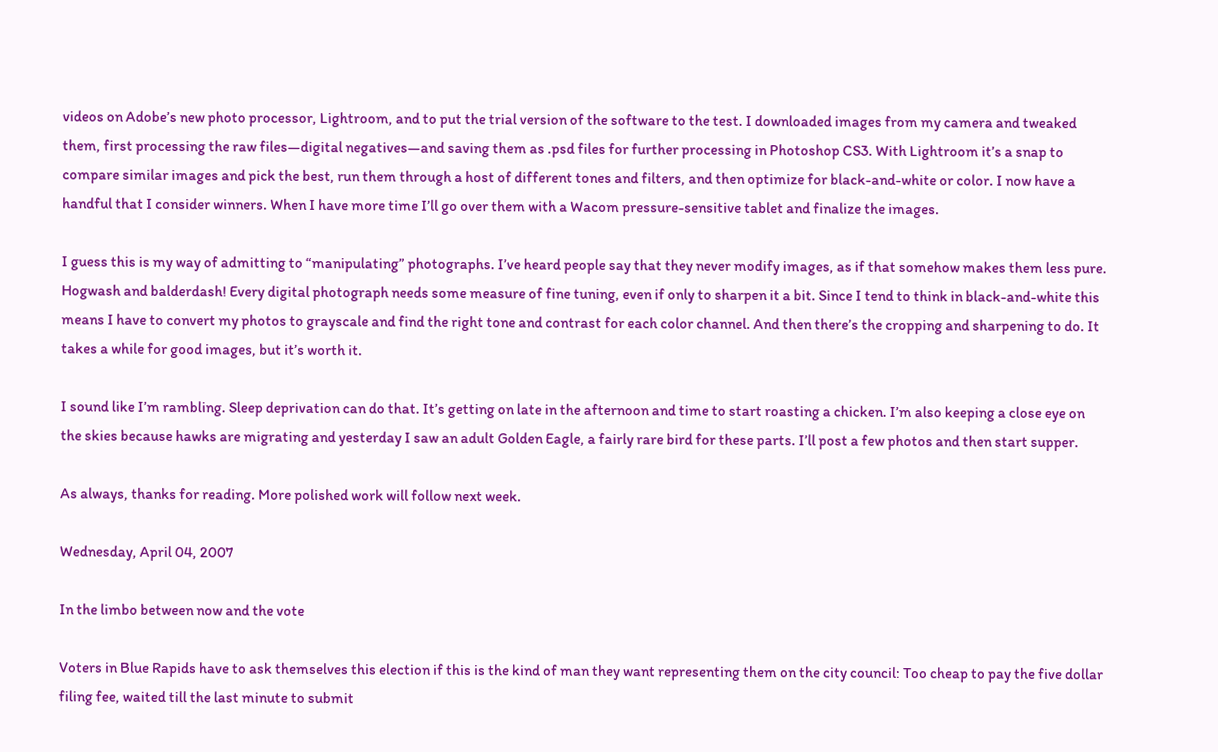videos on Adobe’s new photo processor, Lightroom, and to put the trial version of the software to the test. I downloaded images from my camera and tweaked them, first processing the raw files—digital negatives—and saving them as .psd files for further processing in Photoshop CS3. With Lightroom it’s a snap to compare similar images and pick the best, run them through a host of different tones and filters, and then optimize for black-and-white or color. I now have a handful that I consider winners. When I have more time I’ll go over them with a Wacom pressure-sensitive tablet and finalize the images.

I guess this is my way of admitting to “manipulating” photographs. I’ve heard people say that they never modify images, as if that somehow makes them less pure. Hogwash and balderdash! Every digital photograph needs some measure of fine tuning, even if only to sharpen it a bit. Since I tend to think in black-and-white this means I have to convert my photos to grayscale and find the right tone and contrast for each color channel. And then there’s the cropping and sharpening to do. It takes a while for good images, but it’s worth it.

I sound like I’m rambling. Sleep deprivation can do that. It’s getting on late in the afternoon and time to start roasting a chicken. I’m also keeping a close eye on the skies because hawks are migrating and yesterday I saw an adult Golden Eagle, a fairly rare bird for these parts. I’ll post a few photos and then start supper.

As always, thanks for reading. More polished work will follow next week.

Wednesday, April 04, 2007

In the limbo between now and the vote

Voters in Blue Rapids have to ask themselves this election if this is the kind of man they want representing them on the city council: Too cheap to pay the five dollar filing fee, waited till the last minute to submit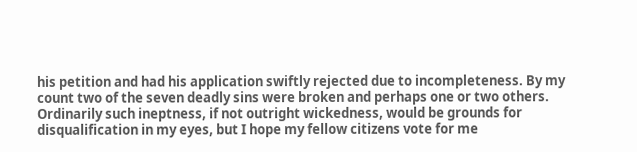his petition and had his application swiftly rejected due to incompleteness. By my count two of the seven deadly sins were broken and perhaps one or two others. Ordinarily such ineptness, if not outright wickedness, would be grounds for disqualification in my eyes, but I hope my fellow citizens vote for me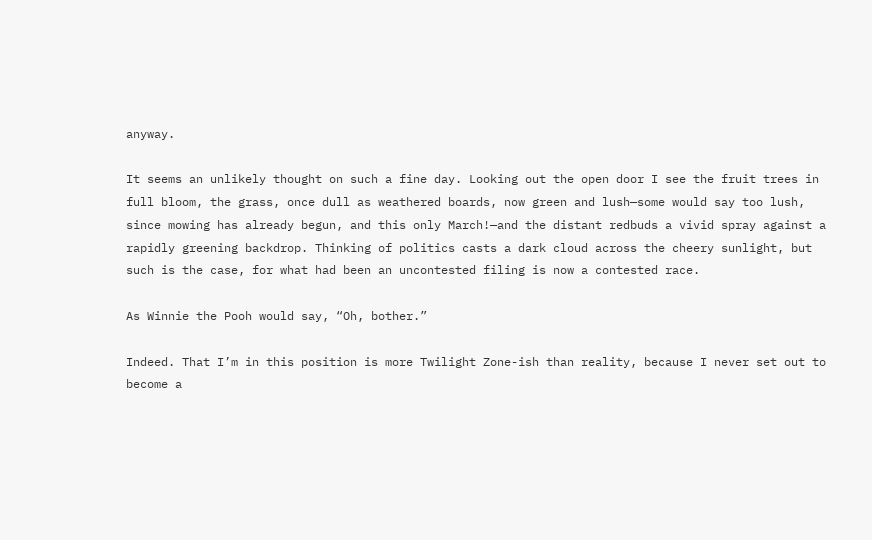anyway.

It seems an unlikely thought on such a fine day. Looking out the open door I see the fruit trees in full bloom, the grass, once dull as weathered boards, now green and lush—some would say too lush, since mowing has already begun, and this only March!—and the distant redbuds a vivid spray against a rapidly greening backdrop. Thinking of politics casts a dark cloud across the cheery sunlight, but such is the case, for what had been an uncontested filing is now a contested race.

As Winnie the Pooh would say, “Oh, bother.”

Indeed. That I’m in this position is more Twilight Zone-ish than reality, because I never set out to become a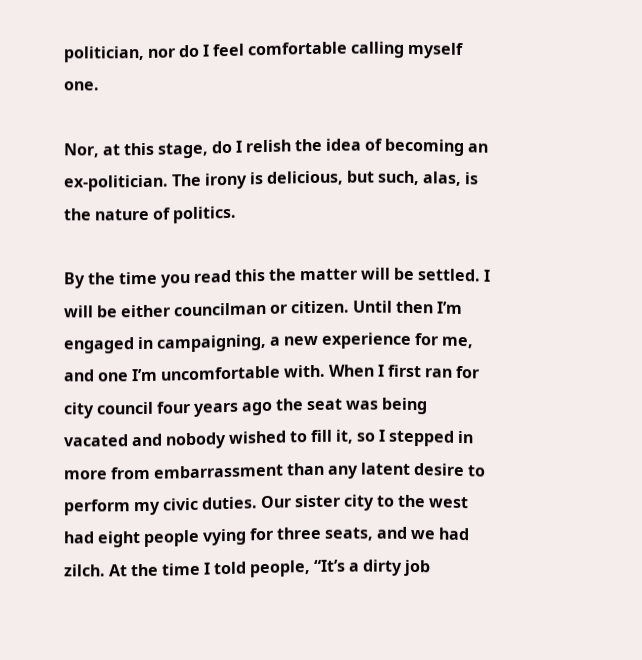politician, nor do I feel comfortable calling myself one.

Nor, at this stage, do I relish the idea of becoming an ex-politician. The irony is delicious, but such, alas, is the nature of politics.

By the time you read this the matter will be settled. I will be either councilman or citizen. Until then I’m engaged in campaigning, a new experience for me, and one I’m uncomfortable with. When I first ran for city council four years ago the seat was being vacated and nobody wished to fill it, so I stepped in more from embarrassment than any latent desire to perform my civic duties. Our sister city to the west had eight people vying for three seats, and we had zilch. At the time I told people, “It’s a dirty job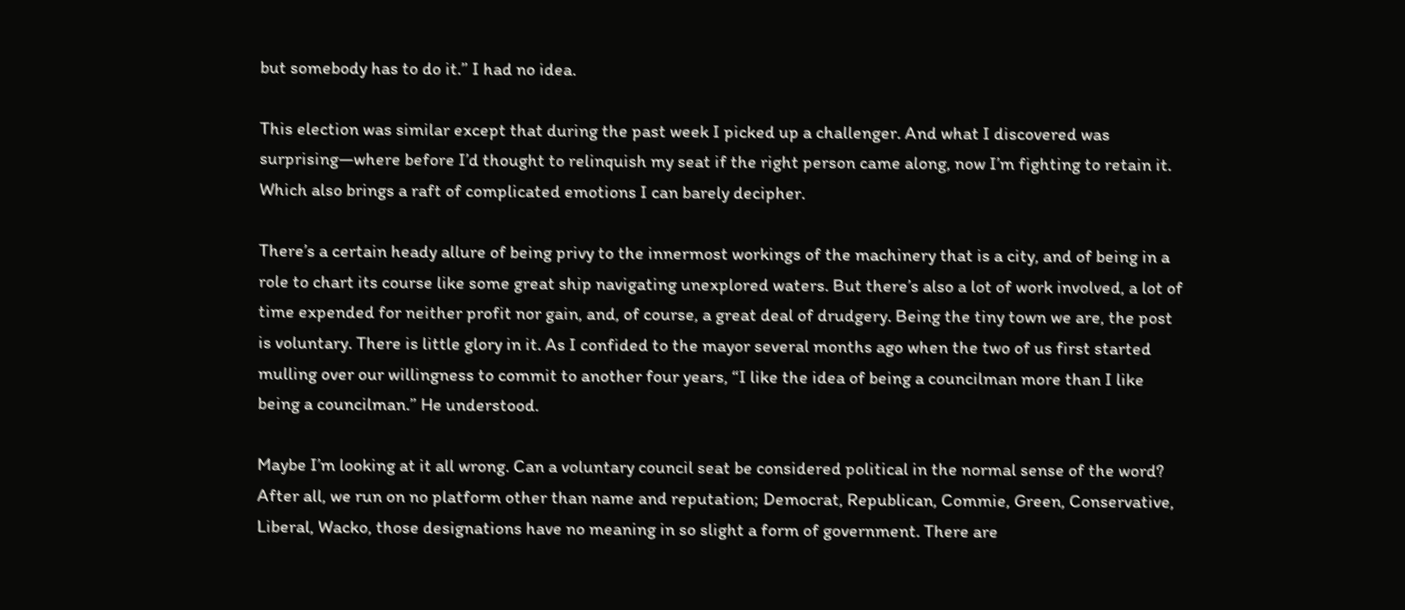but somebody has to do it.” I had no idea.

This election was similar except that during the past week I picked up a challenger. And what I discovered was surprising—where before I’d thought to relinquish my seat if the right person came along, now I’m fighting to retain it. Which also brings a raft of complicated emotions I can barely decipher.

There’s a certain heady allure of being privy to the innermost workings of the machinery that is a city, and of being in a role to chart its course like some great ship navigating unexplored waters. But there’s also a lot of work involved, a lot of time expended for neither profit nor gain, and, of course, a great deal of drudgery. Being the tiny town we are, the post is voluntary. There is little glory in it. As I confided to the mayor several months ago when the two of us first started mulling over our willingness to commit to another four years, “I like the idea of being a councilman more than I like being a councilman.” He understood.

Maybe I’m looking at it all wrong. Can a voluntary council seat be considered political in the normal sense of the word? After all, we run on no platform other than name and reputation; Democrat, Republican, Commie, Green, Conservative, Liberal, Wacko, those designations have no meaning in so slight a form of government. There are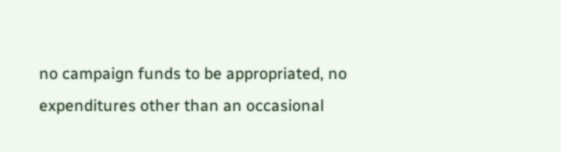no campaign funds to be appropriated, no expenditures other than an occasional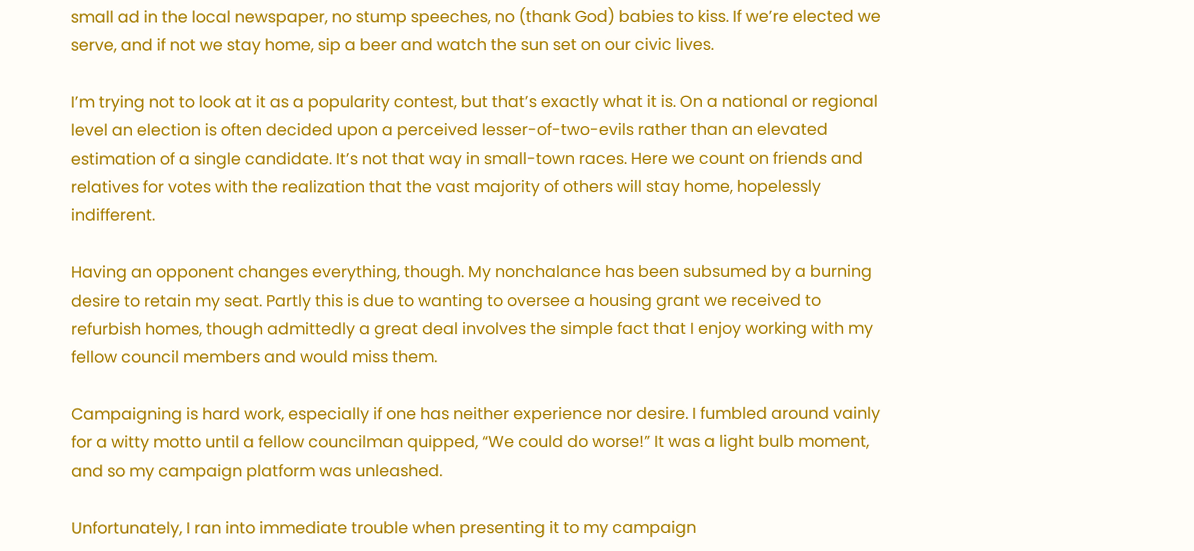small ad in the local newspaper, no stump speeches, no (thank God) babies to kiss. If we’re elected we serve, and if not we stay home, sip a beer and watch the sun set on our civic lives.

I’m trying not to look at it as a popularity contest, but that’s exactly what it is. On a national or regional level an election is often decided upon a perceived lesser-of-two-evils rather than an elevated estimation of a single candidate. It’s not that way in small-town races. Here we count on friends and relatives for votes with the realization that the vast majority of others will stay home, hopelessly indifferent.

Having an opponent changes everything, though. My nonchalance has been subsumed by a burning desire to retain my seat. Partly this is due to wanting to oversee a housing grant we received to refurbish homes, though admittedly a great deal involves the simple fact that I enjoy working with my fellow council members and would miss them.

Campaigning is hard work, especially if one has neither experience nor desire. I fumbled around vainly for a witty motto until a fellow councilman quipped, “We could do worse!” It was a light bulb moment, and so my campaign platform was unleashed.

Unfortunately, I ran into immediate trouble when presenting it to my campaign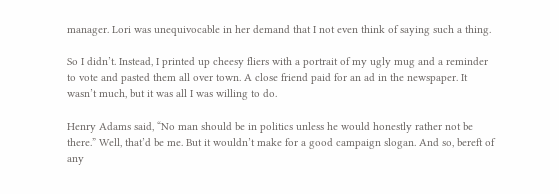manager. Lori was unequivocable in her demand that I not even think of saying such a thing.

So I didn’t. Instead, I printed up cheesy fliers with a portrait of my ugly mug and a reminder to vote and pasted them all over town. A close friend paid for an ad in the newspaper. It wasn’t much, but it was all I was willing to do.

Henry Adams said, “No man should be in politics unless he would honestly rather not be there.” Well, that’d be me. But it wouldn’t make for a good campaign slogan. And so, bereft of any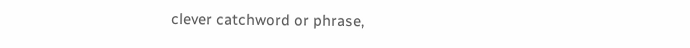clever catchword or phrase,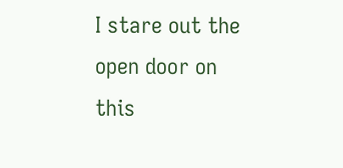I stare out the open door on this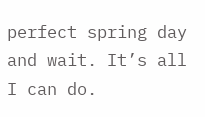perfect spring day and wait. It’s all I can do.